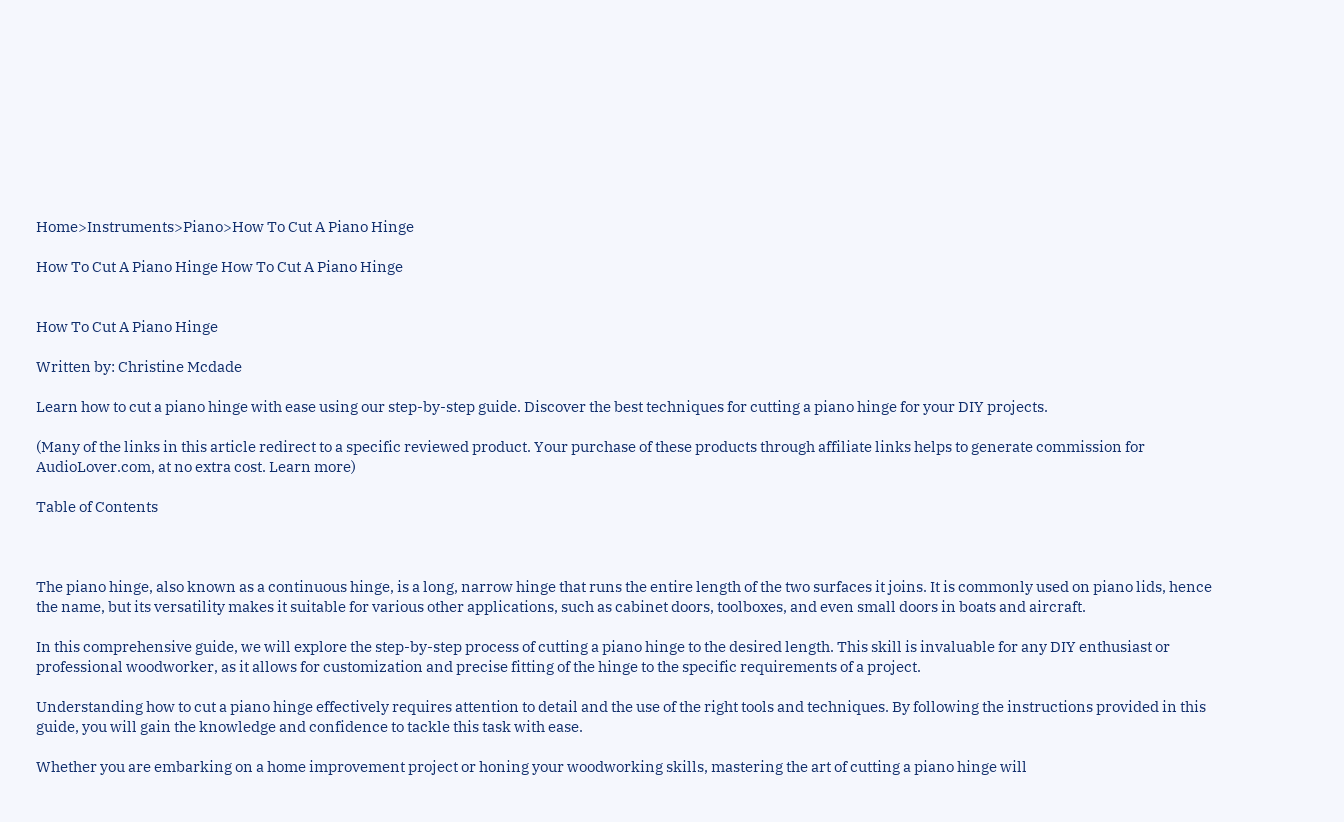Home>Instruments>Piano>How To Cut A Piano Hinge

How To Cut A Piano Hinge How To Cut A Piano Hinge


How To Cut A Piano Hinge

Written by: Christine Mcdade

Learn how to cut a piano hinge with ease using our step-by-step guide. Discover the best techniques for cutting a piano hinge for your DIY projects.

(Many of the links in this article redirect to a specific reviewed product. Your purchase of these products through affiliate links helps to generate commission for AudioLover.com, at no extra cost. Learn more)

Table of Contents



The piano hinge, also known as a continuous hinge, is a long, narrow hinge that runs the entire length of the two surfaces it joins. It is commonly used on piano lids, hence the name, but its versatility makes it suitable for various other applications, such as cabinet doors, toolboxes, and even small doors in boats and aircraft.

In this comprehensive guide, we will explore the step-by-step process of cutting a piano hinge to the desired length. This skill is invaluable for any DIY enthusiast or professional woodworker, as it allows for customization and precise fitting of the hinge to the specific requirements of a project.

Understanding how to cut a piano hinge effectively requires attention to detail and the use of the right tools and techniques. By following the instructions provided in this guide, you will gain the knowledge and confidence to tackle this task with ease.

Whether you are embarking on a home improvement project or honing your woodworking skills, mastering the art of cutting a piano hinge will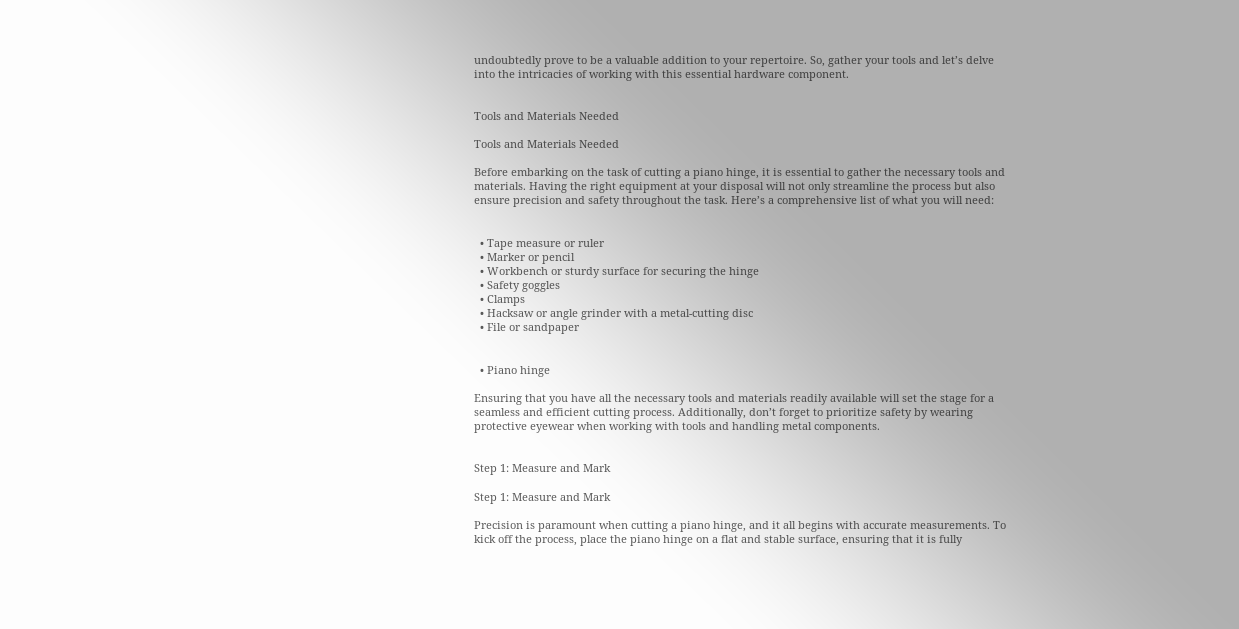undoubtedly prove to be a valuable addition to your repertoire. So, gather your tools and let’s delve into the intricacies of working with this essential hardware component.


Tools and Materials Needed

Tools and Materials Needed

Before embarking on the task of cutting a piano hinge, it is essential to gather the necessary tools and materials. Having the right equipment at your disposal will not only streamline the process but also ensure precision and safety throughout the task. Here’s a comprehensive list of what you will need:


  • Tape measure or ruler
  • Marker or pencil
  • Workbench or sturdy surface for securing the hinge
  • Safety goggles
  • Clamps
  • Hacksaw or angle grinder with a metal-cutting disc
  • File or sandpaper


  • Piano hinge

Ensuring that you have all the necessary tools and materials readily available will set the stage for a seamless and efficient cutting process. Additionally, don’t forget to prioritize safety by wearing protective eyewear when working with tools and handling metal components.


Step 1: Measure and Mark

Step 1: Measure and Mark

Precision is paramount when cutting a piano hinge, and it all begins with accurate measurements. To kick off the process, place the piano hinge on a flat and stable surface, ensuring that it is fully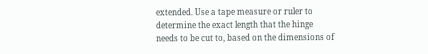extended. Use a tape measure or ruler to determine the exact length that the hinge needs to be cut to, based on the dimensions of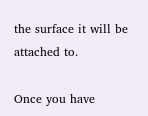the surface it will be attached to.

Once you have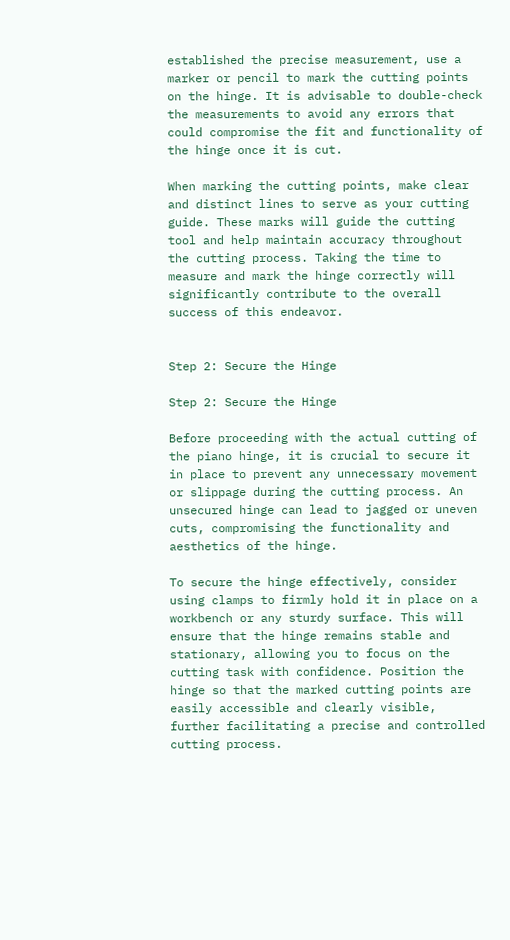established the precise measurement, use a marker or pencil to mark the cutting points on the hinge. It is advisable to double-check the measurements to avoid any errors that could compromise the fit and functionality of the hinge once it is cut.

When marking the cutting points, make clear and distinct lines to serve as your cutting guide. These marks will guide the cutting tool and help maintain accuracy throughout the cutting process. Taking the time to measure and mark the hinge correctly will significantly contribute to the overall success of this endeavor.


Step 2: Secure the Hinge

Step 2: Secure the Hinge

Before proceeding with the actual cutting of the piano hinge, it is crucial to secure it in place to prevent any unnecessary movement or slippage during the cutting process. An unsecured hinge can lead to jagged or uneven cuts, compromising the functionality and aesthetics of the hinge.

To secure the hinge effectively, consider using clamps to firmly hold it in place on a workbench or any sturdy surface. This will ensure that the hinge remains stable and stationary, allowing you to focus on the cutting task with confidence. Position the hinge so that the marked cutting points are easily accessible and clearly visible, further facilitating a precise and controlled cutting process.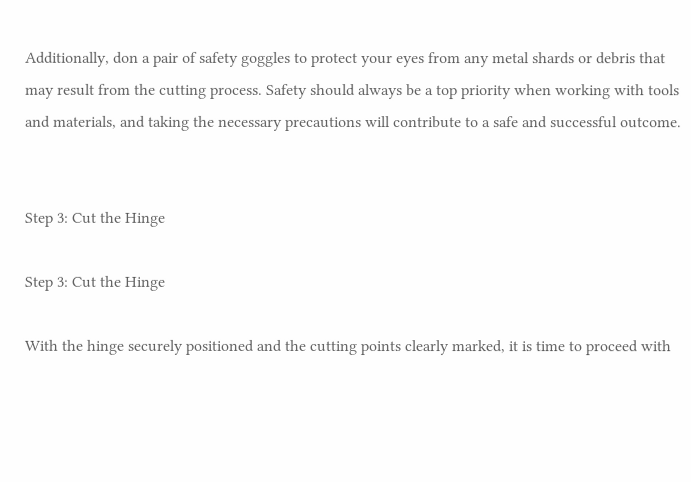Additionally, don a pair of safety goggles to protect your eyes from any metal shards or debris that may result from the cutting process. Safety should always be a top priority when working with tools and materials, and taking the necessary precautions will contribute to a safe and successful outcome.


Step 3: Cut the Hinge

Step 3: Cut the Hinge

With the hinge securely positioned and the cutting points clearly marked, it is time to proceed with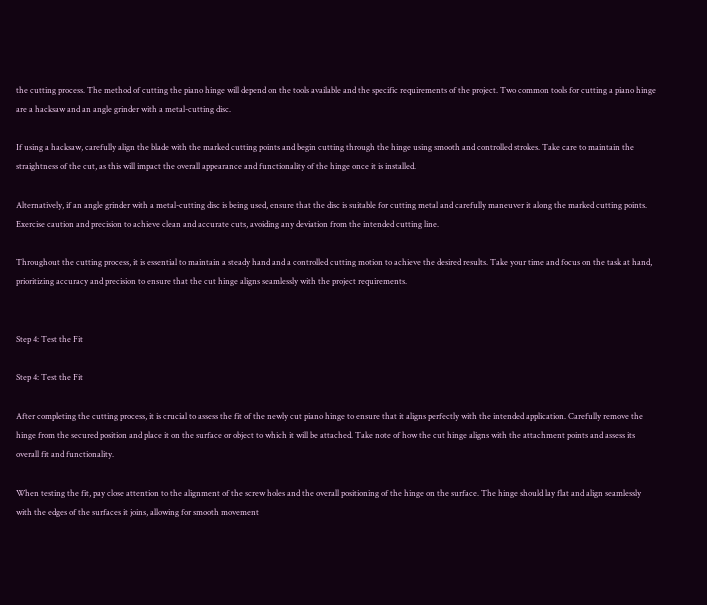the cutting process. The method of cutting the piano hinge will depend on the tools available and the specific requirements of the project. Two common tools for cutting a piano hinge are a hacksaw and an angle grinder with a metal-cutting disc.

If using a hacksaw, carefully align the blade with the marked cutting points and begin cutting through the hinge using smooth and controlled strokes. Take care to maintain the straightness of the cut, as this will impact the overall appearance and functionality of the hinge once it is installed.

Alternatively, if an angle grinder with a metal-cutting disc is being used, ensure that the disc is suitable for cutting metal and carefully maneuver it along the marked cutting points. Exercise caution and precision to achieve clean and accurate cuts, avoiding any deviation from the intended cutting line.

Throughout the cutting process, it is essential to maintain a steady hand and a controlled cutting motion to achieve the desired results. Take your time and focus on the task at hand, prioritizing accuracy and precision to ensure that the cut hinge aligns seamlessly with the project requirements.


Step 4: Test the Fit

Step 4: Test the Fit

After completing the cutting process, it is crucial to assess the fit of the newly cut piano hinge to ensure that it aligns perfectly with the intended application. Carefully remove the hinge from the secured position and place it on the surface or object to which it will be attached. Take note of how the cut hinge aligns with the attachment points and assess its overall fit and functionality.

When testing the fit, pay close attention to the alignment of the screw holes and the overall positioning of the hinge on the surface. The hinge should lay flat and align seamlessly with the edges of the surfaces it joins, allowing for smooth movement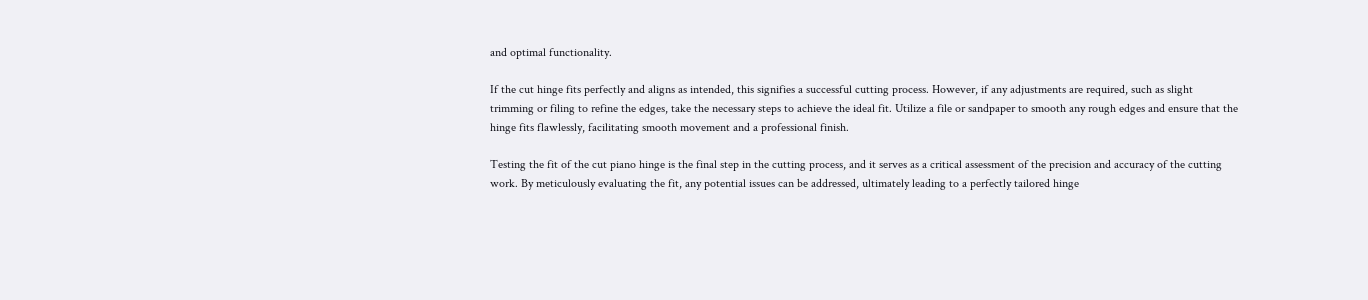and optimal functionality.

If the cut hinge fits perfectly and aligns as intended, this signifies a successful cutting process. However, if any adjustments are required, such as slight trimming or filing to refine the edges, take the necessary steps to achieve the ideal fit. Utilize a file or sandpaper to smooth any rough edges and ensure that the hinge fits flawlessly, facilitating smooth movement and a professional finish.

Testing the fit of the cut piano hinge is the final step in the cutting process, and it serves as a critical assessment of the precision and accuracy of the cutting work. By meticulously evaluating the fit, any potential issues can be addressed, ultimately leading to a perfectly tailored hinge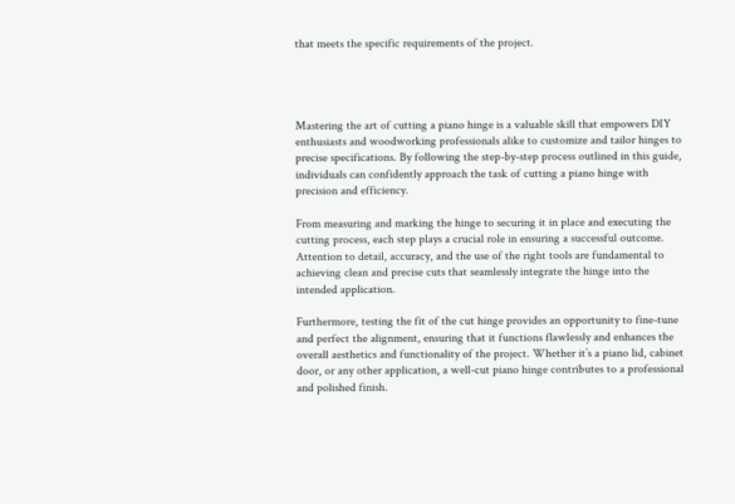that meets the specific requirements of the project.




Mastering the art of cutting a piano hinge is a valuable skill that empowers DIY enthusiasts and woodworking professionals alike to customize and tailor hinges to precise specifications. By following the step-by-step process outlined in this guide, individuals can confidently approach the task of cutting a piano hinge with precision and efficiency.

From measuring and marking the hinge to securing it in place and executing the cutting process, each step plays a crucial role in ensuring a successful outcome. Attention to detail, accuracy, and the use of the right tools are fundamental to achieving clean and precise cuts that seamlessly integrate the hinge into the intended application.

Furthermore, testing the fit of the cut hinge provides an opportunity to fine-tune and perfect the alignment, ensuring that it functions flawlessly and enhances the overall aesthetics and functionality of the project. Whether it’s a piano lid, cabinet door, or any other application, a well-cut piano hinge contributes to a professional and polished finish.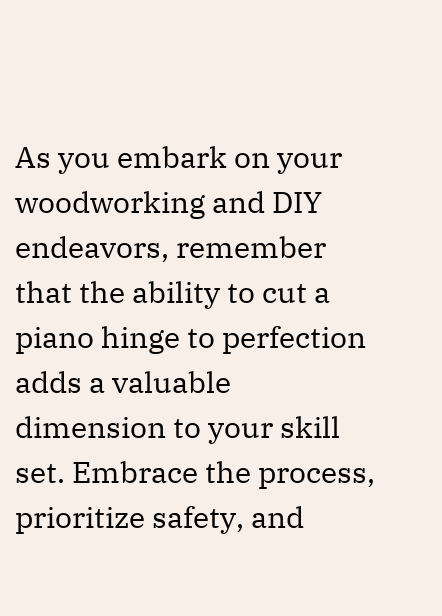As you embark on your woodworking and DIY endeavors, remember that the ability to cut a piano hinge to perfection adds a valuable dimension to your skill set. Embrace the process, prioritize safety, and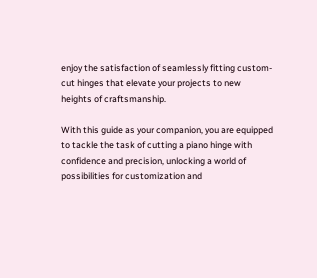enjoy the satisfaction of seamlessly fitting custom-cut hinges that elevate your projects to new heights of craftsmanship.

With this guide as your companion, you are equipped to tackle the task of cutting a piano hinge with confidence and precision, unlocking a world of possibilities for customization and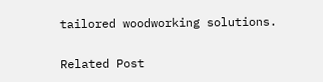tailored woodworking solutions.

Related Post